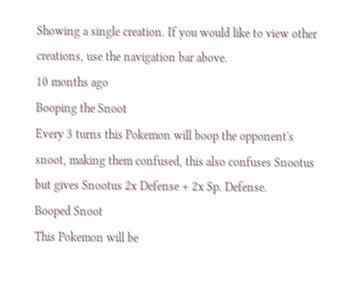Showing a single creation. If you would like to view other creations, use the navigation bar above.
10 months ago
Booping the Snoot
Every 3 turns this Pokemon will boop the opponent's snoot, making them confused, this also confuses Snootus but gives Snootus 2x Defense + 2x Sp. Defense.
Booped Snoot
This Pokemon will be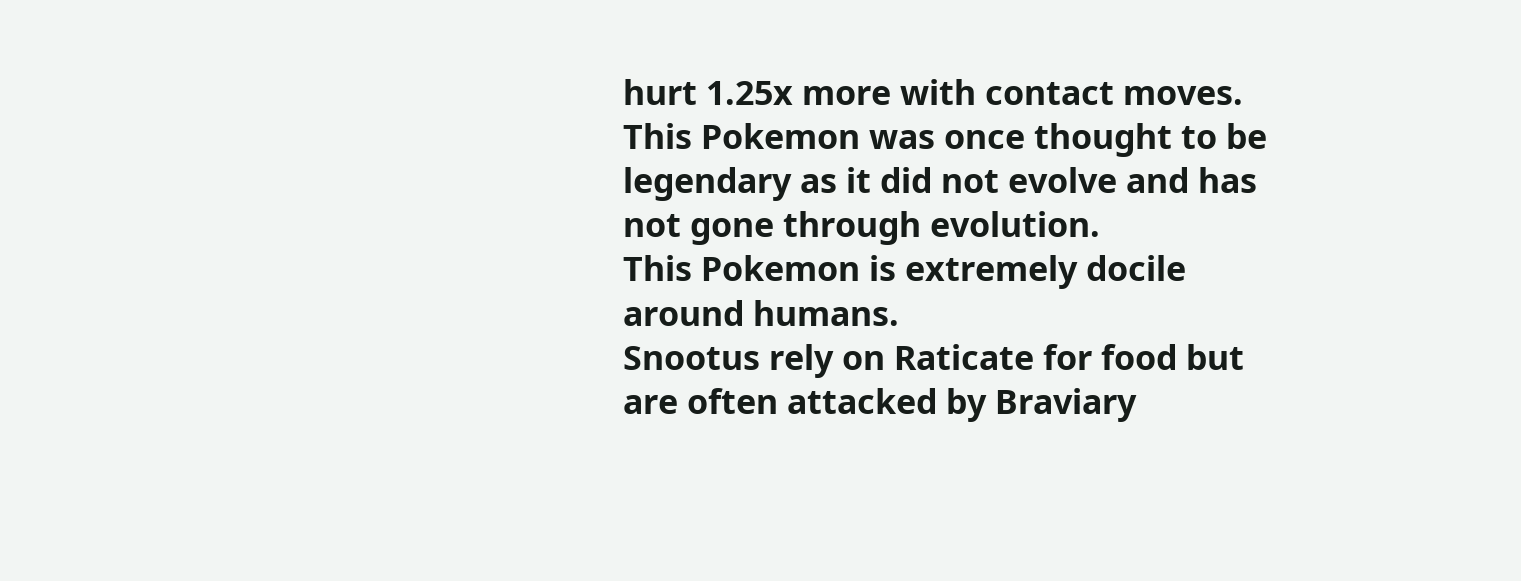hurt 1.25x more with contact moves.
This Pokemon was once thought to be legendary as it did not evolve and has not gone through evolution.
This Pokemon is extremely docile around humans.
Snootus rely on Raticate for food but are often attacked by Braviary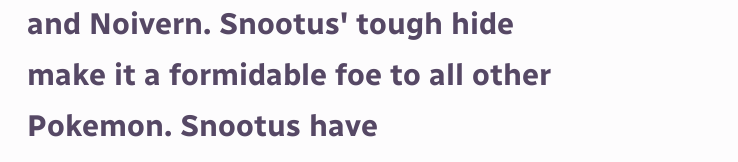and Noivern. Snootus' tough hide make it a formidable foe to all other Pokemon. Snootus have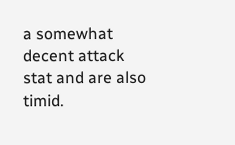a somewhat decent attack stat and are also timid.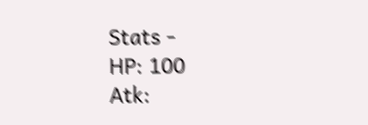Stats -
HP: 100
Atk: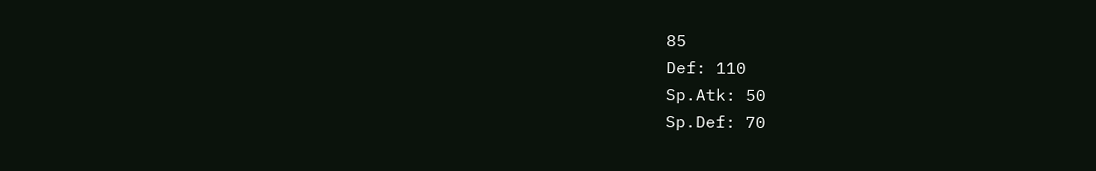85
Def: 110
Sp.Atk: 50
Sp.Def: 70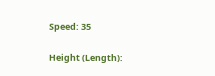Speed: 35

Height (Length):